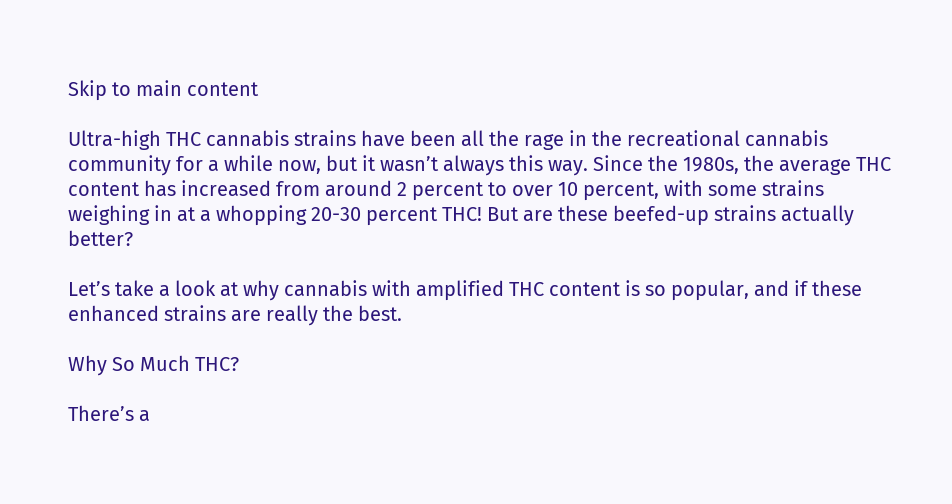Skip to main content

Ultra-high THC cannabis strains have been all the rage in the recreational cannabis community for a while now, but it wasn’t always this way. Since the 1980s, the average THC content has increased from around 2 percent to over 10 percent, with some strains weighing in at a whopping 20-30 percent THC! But are these beefed-up strains actually better?

Let’s take a look at why cannabis with amplified THC content is so popular, and if these enhanced strains are really the best.

Why So Much THC?

There’s a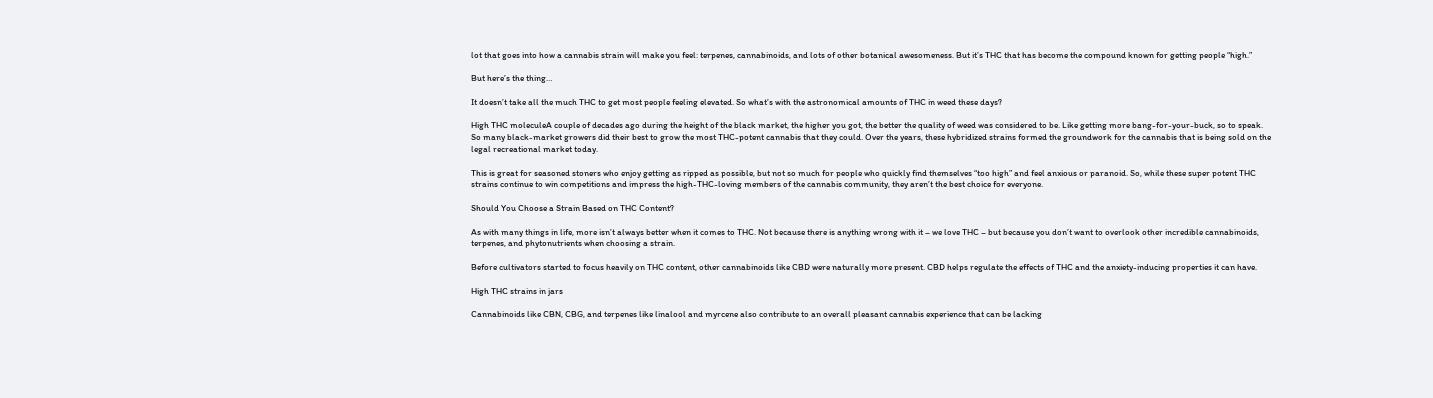lot that goes into how a cannabis strain will make you feel: terpenes, cannabinoids, and lots of other botanical awesomeness. But it’s THC that has become the compound known for getting people “high.”

But here’s the thing…

It doesn’t take all the much THC to get most people feeling elevated. So what’s with the astronomical amounts of THC in weed these days?

High THC moleculeA couple of decades ago during the height of the black market, the higher you got, the better the quality of weed was considered to be. Like getting more bang-for-your-buck, so to speak. So many black-market growers did their best to grow the most THC-potent cannabis that they could. Over the years, these hybridized strains formed the groundwork for the cannabis that is being sold on the legal recreational market today.

This is great for seasoned stoners who enjoy getting as ripped as possible, but not so much for people who quickly find themselves “too high” and feel anxious or paranoid. So, while these super potent THC strains continue to win competitions and impress the high-THC-loving members of the cannabis community, they aren’t the best choice for everyone.

Should You Choose a Strain Based on THC Content?

As with many things in life, more isn’t always better when it comes to THC. Not because there is anything wrong with it – we love THC – but because you don’t want to overlook other incredible cannabinoids, terpenes, and phytonutrients when choosing a strain.

Before cultivators started to focus heavily on THC content, other cannabinoids like CBD were naturally more present. CBD helps regulate the effects of THC and the anxiety-inducing properties it can have.

High THC strains in jars

Cannabinoids like CBN, CBG, and terpenes like linalool and myrcene also contribute to an overall pleasant cannabis experience that can be lacking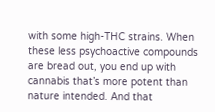with some high-THC strains. When these less psychoactive compounds are bread out, you end up with cannabis that’s more potent than nature intended. And that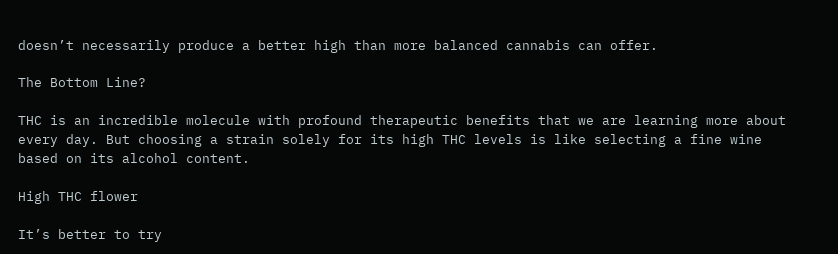doesn’t necessarily produce a better high than more balanced cannabis can offer.

The Bottom Line?

THC is an incredible molecule with profound therapeutic benefits that we are learning more about every day. But choosing a strain solely for its high THC levels is like selecting a fine wine based on its alcohol content.

High THC flower

It’s better to try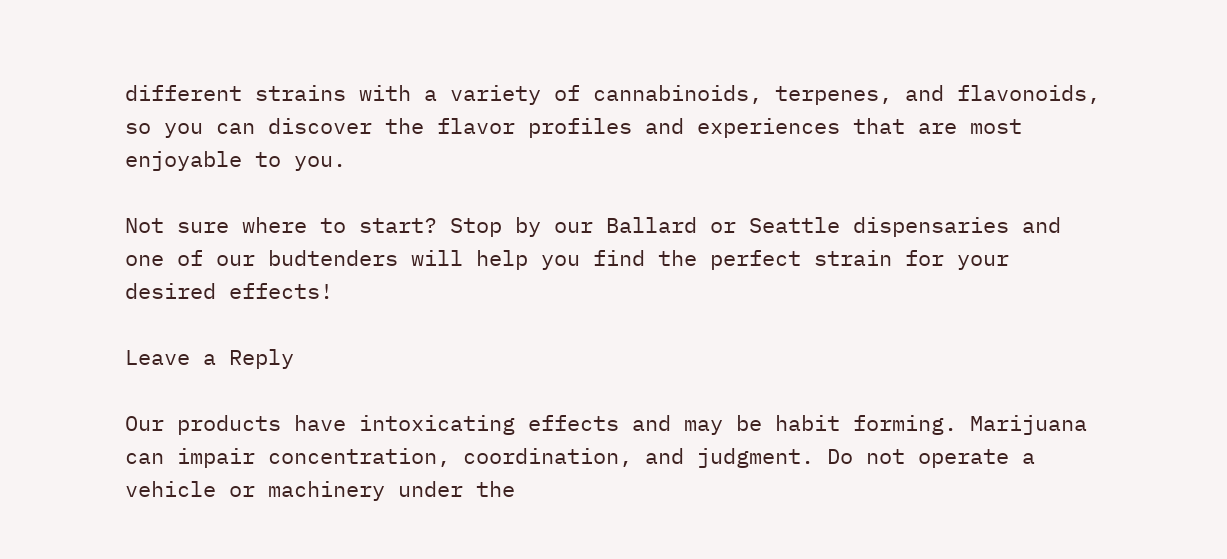different strains with a variety of cannabinoids, terpenes, and flavonoids, so you can discover the flavor profiles and experiences that are most enjoyable to you.

Not sure where to start? Stop by our Ballard or Seattle dispensaries and one of our budtenders will help you find the perfect strain for your desired effects!

Leave a Reply

Our products have intoxicating effects and may be habit forming. Marijuana can impair concentration, coordination, and judgment. Do not operate a vehicle or machinery under the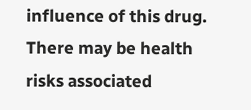influence of this drug. There may be health risks associated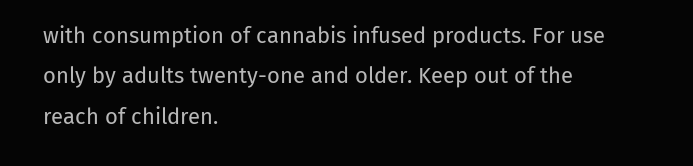with consumption of cannabis infused products. For use only by adults twenty-one and older. Keep out of the reach of children.